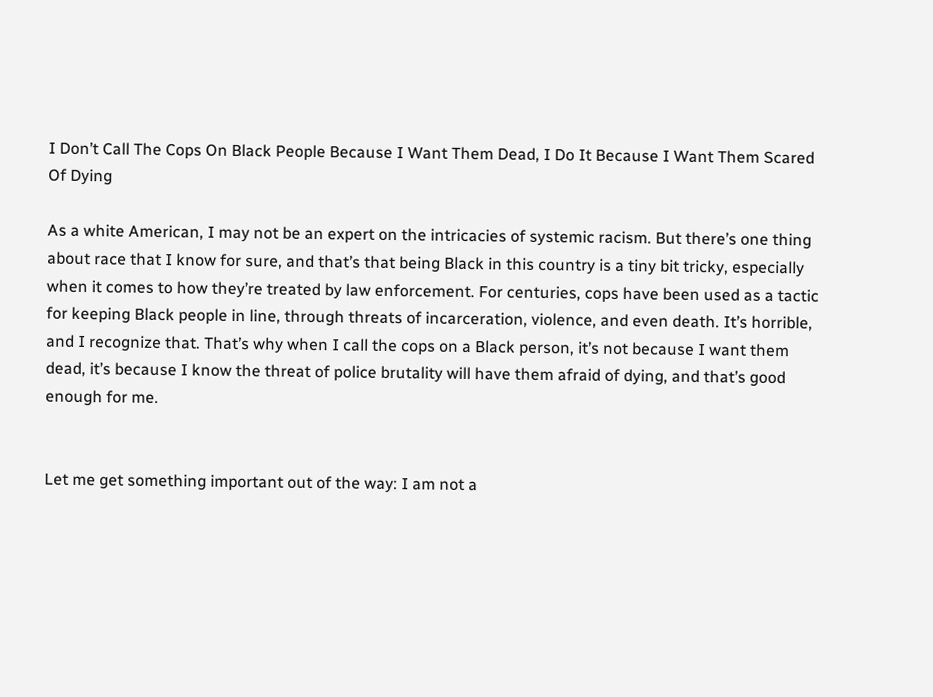I Don’t Call The Cops On Black People Because I Want Them Dead, I Do It Because I Want Them Scared Of Dying

As a white American, I may not be an expert on the intricacies of systemic racism. But there’s one thing about race that I know for sure, and that’s that being Black in this country is a tiny bit tricky, especially when it comes to how they’re treated by law enforcement. For centuries, cops have been used as a tactic for keeping Black people in line, through threats of incarceration, violence, and even death. It’s horrible, and I recognize that. That’s why when I call the cops on a Black person, it’s not because I want them dead, it’s because I know the threat of police brutality will have them afraid of dying, and that’s good enough for me.


Let me get something important out of the way: I am not a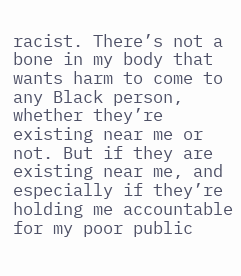racist. There’s not a bone in my body that wants harm to come to any Black person, whether they’re existing near me or not. But if they are existing near me, and especially if they’re holding me accountable for my poor public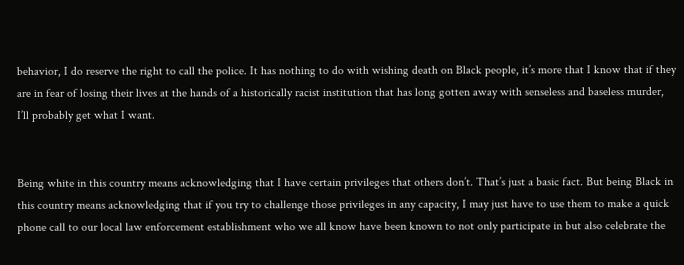behavior, I do reserve the right to call the police. It has nothing to do with wishing death on Black people, it’s more that I know that if they are in fear of losing their lives at the hands of a historically racist institution that has long gotten away with senseless and baseless murder, I’ll probably get what I want.


Being white in this country means acknowledging that I have certain privileges that others don’t. That’s just a basic fact. But being Black in this country means acknowledging that if you try to challenge those privileges in any capacity, I may just have to use them to make a quick phone call to our local law enforcement establishment who we all know have been known to not only participate in but also celebrate the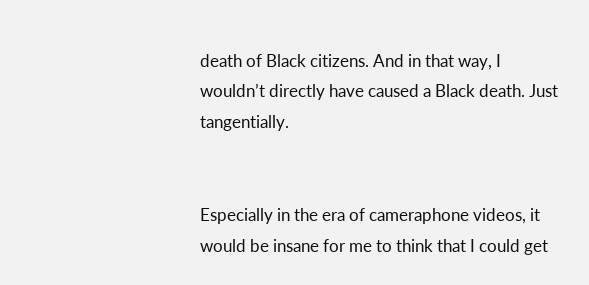death of Black citizens. And in that way, I wouldn’t directly have caused a Black death. Just tangentially.


Especially in the era of cameraphone videos, it would be insane for me to think that I could get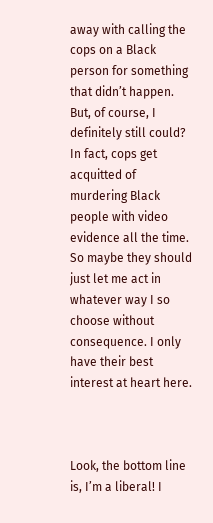away with calling the cops on a Black person for something that didn’t happen. But, of course, I definitely still could? In fact, cops get acquitted of murdering Black people with video evidence all the time. So maybe they should just let me act in whatever way I so choose without consequence. I only have their best interest at heart here.



Look, the bottom line is, I’m a liberal! I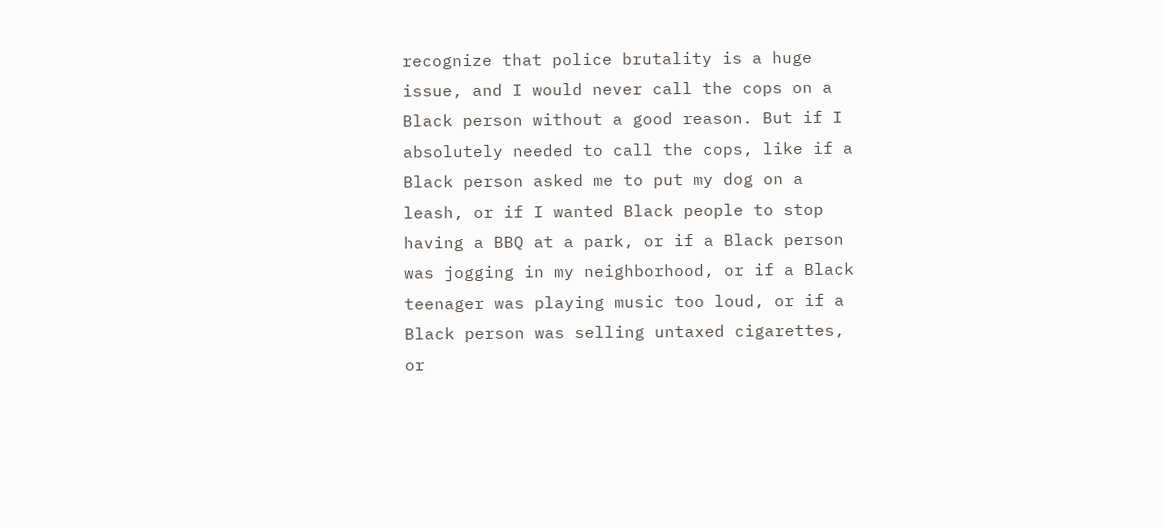recognize that police brutality is a huge issue, and I would never call the cops on a Black person without a good reason. But if I absolutely needed to call the cops, like if a Black person asked me to put my dog on a leash, or if I wanted Black people to stop having a BBQ at a park, or if a Black person was jogging in my neighborhood, or if a Black teenager was playing music too loud, or if a Black person was selling untaxed cigarettes, or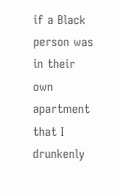if a Black person was in their own apartment that I drunkenly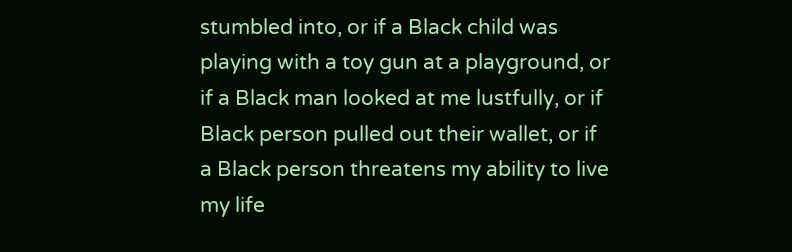stumbled into, or if a Black child was playing with a toy gun at a playground, or if a Black man looked at me lustfully, or if Black person pulled out their wallet, or if a Black person threatens my ability to live my life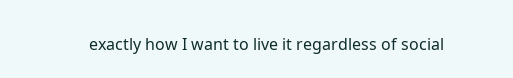exactly how I want to live it regardless of social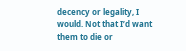decency or legality, I would. Not that I’d want them to die or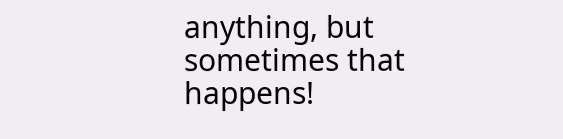anything, but sometimes that happens!